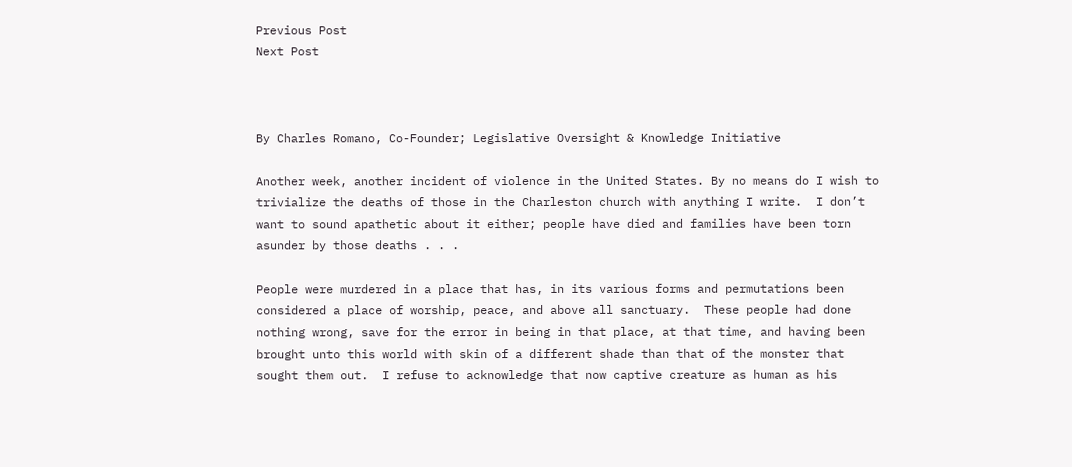Previous Post
Next Post



By Charles Romano, Co-Founder; Legislative Oversight & Knowledge Initiative

Another week, another incident of violence in the United States. By no means do I wish to trivialize the deaths of those in the Charleston church with anything I write.  I don’t want to sound apathetic about it either; people have died and families have been torn asunder by those deaths . . .

People were murdered in a place that has, in its various forms and permutations been considered a place of worship, peace, and above all sanctuary.  These people had done nothing wrong, save for the error in being in that place, at that time, and having been brought unto this world with skin of a different shade than that of the monster that sought them out.  I refuse to acknowledge that now captive creature as human as his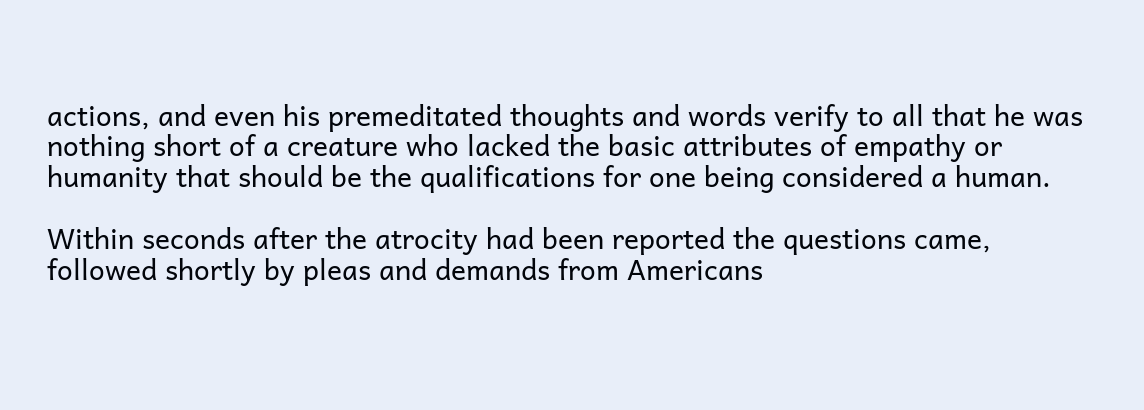actions, and even his premeditated thoughts and words verify to all that he was nothing short of a creature who lacked the basic attributes of empathy or humanity that should be the qualifications for one being considered a human.

Within seconds after the atrocity had been reported the questions came, followed shortly by pleas and demands from Americans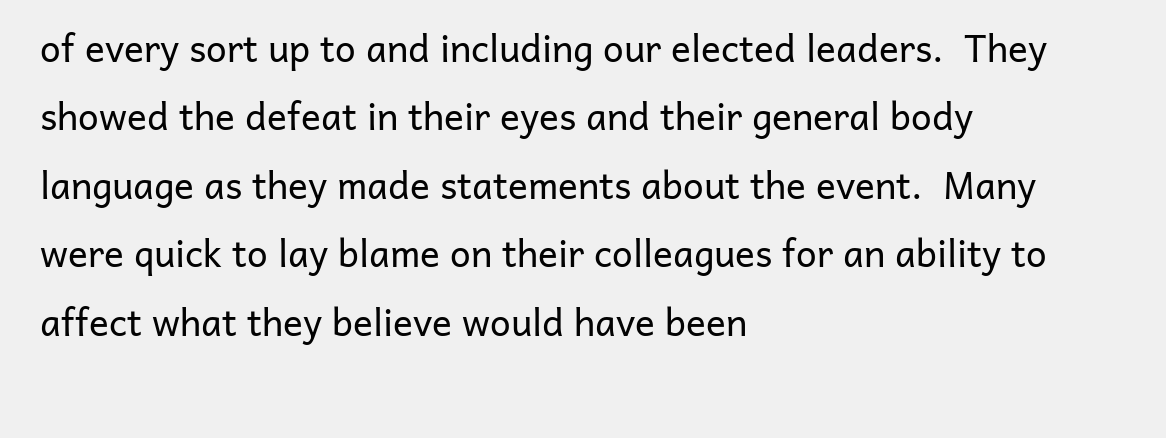of every sort up to and including our elected leaders.  They showed the defeat in their eyes and their general body language as they made statements about the event.  Many were quick to lay blame on their colleagues for an ability to affect what they believe would have been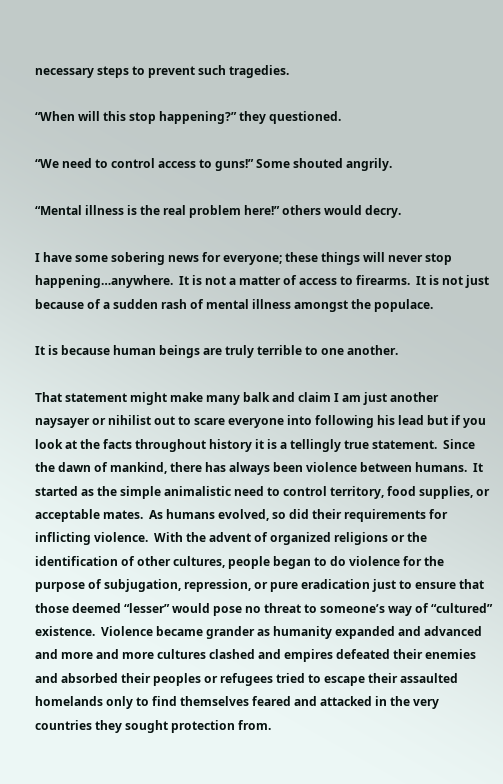necessary steps to prevent such tragedies.

“When will this stop happening?” they questioned.

“We need to control access to guns!” Some shouted angrily.

“Mental illness is the real problem here!” others would decry.

I have some sobering news for everyone; these things will never stop happening…anywhere.  It is not a matter of access to firearms.  It is not just because of a sudden rash of mental illness amongst the populace.

It is because human beings are truly terrible to one another.

That statement might make many balk and claim I am just another naysayer or nihilist out to scare everyone into following his lead but if you look at the facts throughout history it is a tellingly true statement.  Since the dawn of mankind, there has always been violence between humans.  It started as the simple animalistic need to control territory, food supplies, or acceptable mates.  As humans evolved, so did their requirements for inflicting violence.  With the advent of organized religions or the identification of other cultures, people began to do violence for the purpose of subjugation, repression, or pure eradication just to ensure that those deemed “lesser” would pose no threat to someone’s way of “cultured” existence.  Violence became grander as humanity expanded and advanced and more and more cultures clashed and empires defeated their enemies and absorbed their peoples or refugees tried to escape their assaulted homelands only to find themselves feared and attacked in the very countries they sought protection from.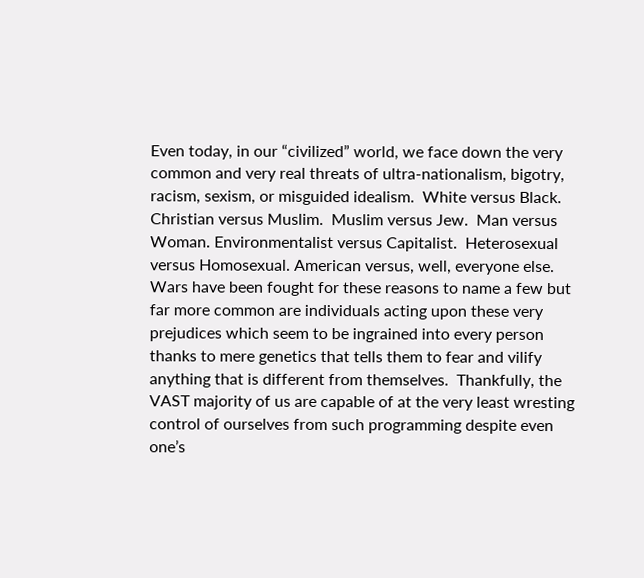Even today, in our “civilized” world, we face down the very common and very real threats of ultra-nationalism, bigotry, racism, sexism, or misguided idealism.  White versus Black.  Christian versus Muslim.  Muslim versus Jew.  Man versus Woman. Environmentalist versus Capitalist.  Heterosexual versus Homosexual. American versus, well, everyone else.  Wars have been fought for these reasons to name a few but far more common are individuals acting upon these very prejudices which seem to be ingrained into every person thanks to mere genetics that tells them to fear and vilify anything that is different from themselves.  Thankfully, the VAST majority of us are capable of at the very least wresting control of ourselves from such programming despite even one’s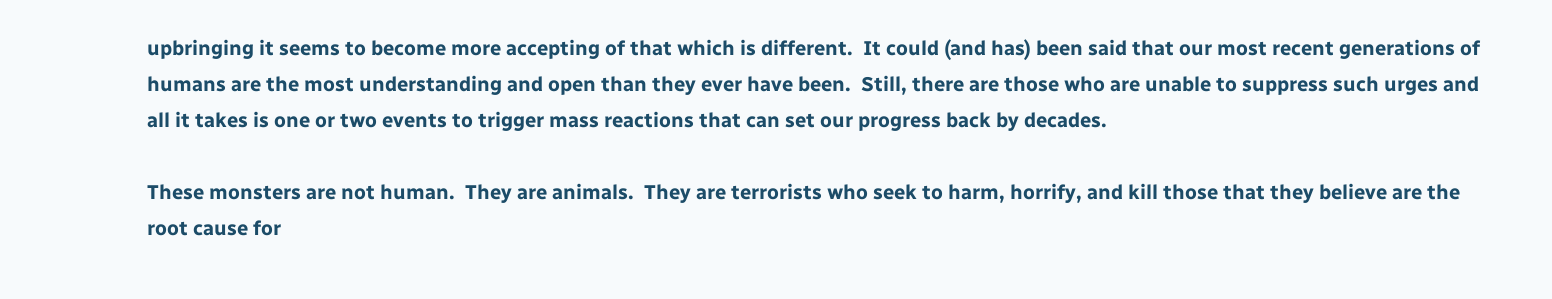upbringing it seems to become more accepting of that which is different.  It could (and has) been said that our most recent generations of humans are the most understanding and open than they ever have been.  Still, there are those who are unable to suppress such urges and all it takes is one or two events to trigger mass reactions that can set our progress back by decades.

These monsters are not human.  They are animals.  They are terrorists who seek to harm, horrify, and kill those that they believe are the root cause for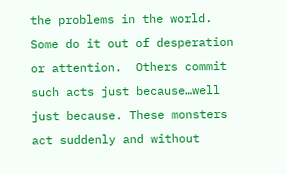the problems in the world.  Some do it out of desperation or attention.  Others commit such acts just because…well just because. These monsters act suddenly and without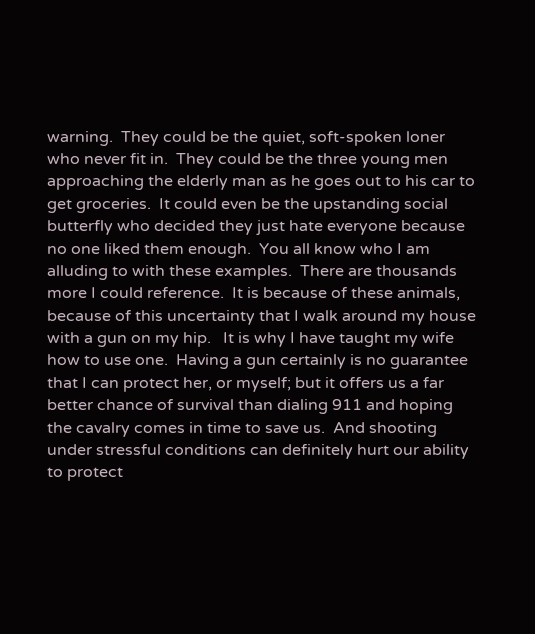warning.  They could be the quiet, soft-spoken loner who never fit in.  They could be the three young men approaching the elderly man as he goes out to his car to get groceries.  It could even be the upstanding social butterfly who decided they just hate everyone because no one liked them enough.  You all know who I am alluding to with these examples.  There are thousands more I could reference.  It is because of these animals, because of this uncertainty that I walk around my house with a gun on my hip.   It is why I have taught my wife how to use one.  Having a gun certainly is no guarantee that I can protect her, or myself; but it offers us a far better chance of survival than dialing 911 and hoping the cavalry comes in time to save us.  And shooting under stressful conditions can definitely hurt our ability to protect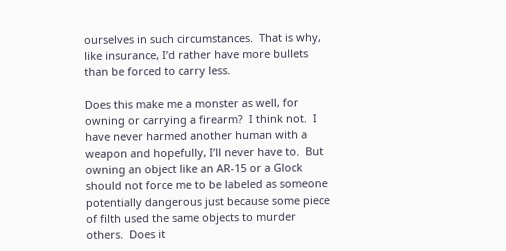ourselves in such circumstances.  That is why, like insurance, I’d rather have more bullets than be forced to carry less.

Does this make me a monster as well, for owning or carrying a firearm?  I think not.  I have never harmed another human with a weapon and hopefully, I’ll never have to.  But owning an object like an AR-15 or a Glock should not force me to be labeled as someone potentially dangerous just because some piece of filth used the same objects to murder others.  Does it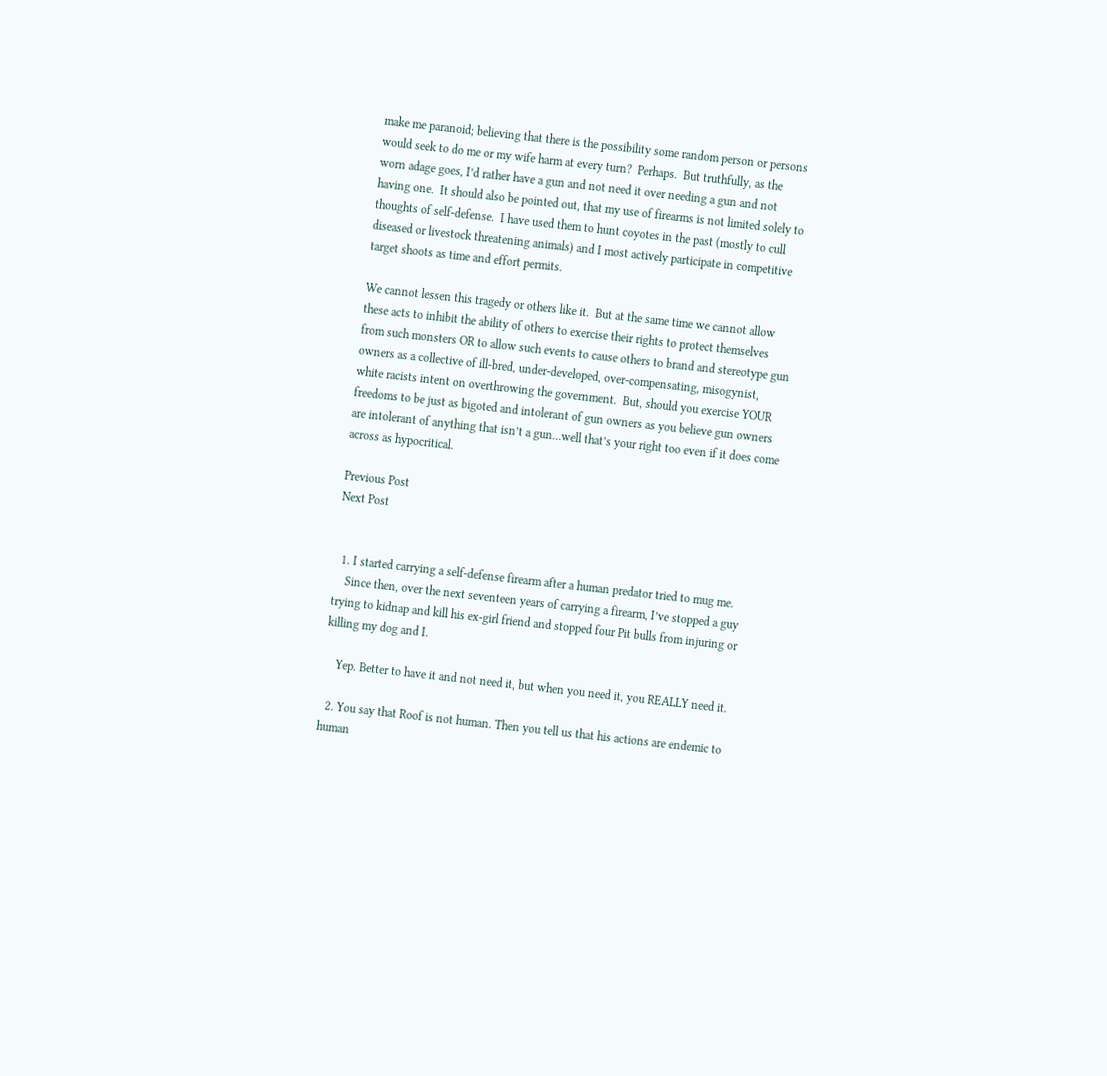make me paranoid; believing that there is the possibility some random person or persons would seek to do me or my wife harm at every turn?  Perhaps.  But truthfully, as the worn adage goes, I’d rather have a gun and not need it over needing a gun and not having one.  It should also be pointed out, that my use of firearms is not limited solely to thoughts of self-defense.  I have used them to hunt coyotes in the past (mostly to cull diseased or livestock threatening animals) and I most actively participate in competitive target shoots as time and effort permits.

We cannot lessen this tragedy or others like it.  But at the same time we cannot allow these acts to inhibit the ability of others to exercise their rights to protect themselves from such monsters OR to allow such events to cause others to brand and stereotype gun owners as a collective of ill-bred, under-developed, over-compensating, misogynist, white racists intent on overthrowing the government.  But, should you exercise YOUR freedoms to be just as bigoted and intolerant of gun owners as you believe gun owners are intolerant of anything that isn’t a gun…well that’s your right too even if it does come across as hypocritical.

Previous Post
Next Post


  1. I started carrying a self-defense firearm after a human predator tried to mug me.
    Since then, over the next seventeen years of carrying a firearm, I’ve stopped a guy trying to kidnap and kill his ex-girl friend and stopped four Pit bulls from injuring or killing my dog and I.

    Yep. Better to have it and not need it, but when you need it, you REALLY need it.

  2. You say that Roof is not human. Then you tell us that his actions are endemic to human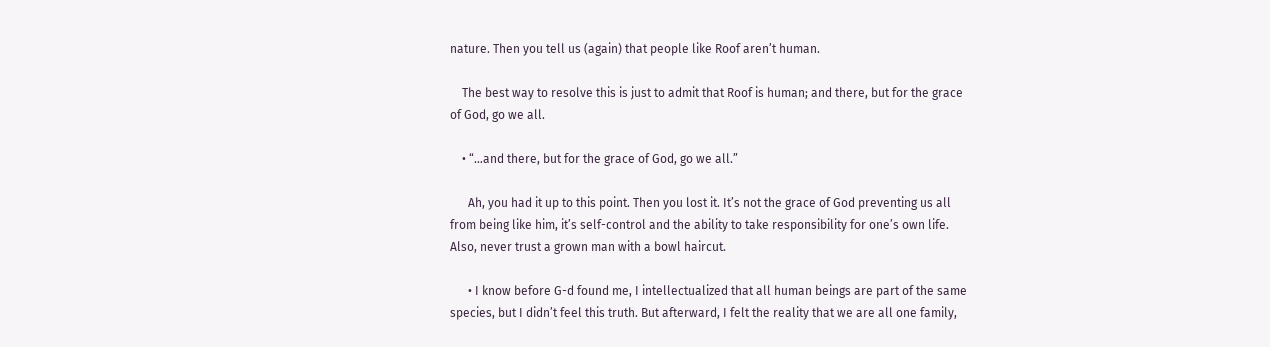nature. Then you tell us (again) that people like Roof aren’t human.

    The best way to resolve this is just to admit that Roof is human; and there, but for the grace of God, go we all.

    • “…and there, but for the grace of God, go we all.”

      Ah, you had it up to this point. Then you lost it. It’s not the grace of God preventing us all from being like him, it’s self-control and the ability to take responsibility for one’s own life. Also, never trust a grown man with a bowl haircut.

      • I know before G-d found me, I intellectualized that all human beings are part of the same species, but I didn’t feel this truth. But afterward, I felt the reality that we are all one family,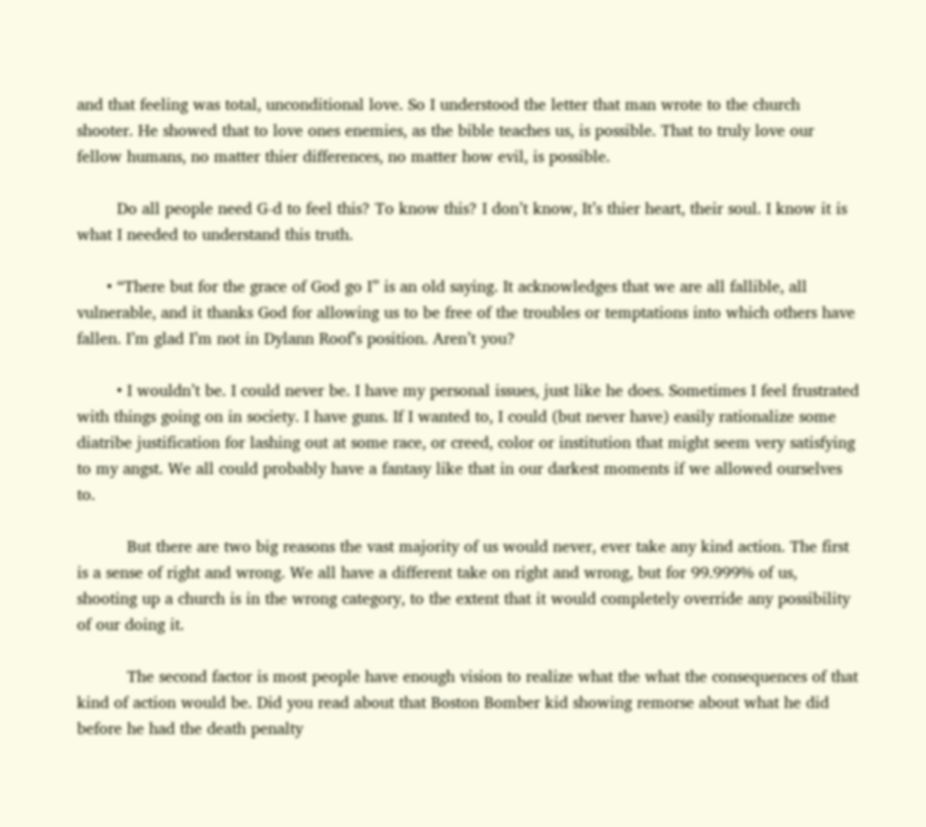and that feeling was total, unconditional love. So I understood the letter that man wrote to the church shooter. He showed that to love ones enemies, as the bible teaches us, is possible. That to truly love our fellow humans, no matter thier differences, no matter how evil, is possible.

        Do all people need G-d to feel this? To know this? I don’t know, It’s thier heart, their soul. I know it is what I needed to understand this truth.

      • “There but for the grace of God go I” is an old saying. It acknowledges that we are all fallible, all vulnerable, and it thanks God for allowing us to be free of the troubles or temptations into which others have fallen. I’m glad I’m not in Dylann Roof’s position. Aren’t you?

        • I wouldn’t be. I could never be. I have my personal issues, just like he does. Sometimes I feel frustrated with things going on in society. I have guns. If I wanted to, I could (but never have) easily rationalize some diatribe justification for lashing out at some race, or creed, color or institution that might seem very satisfying to my angst. We all could probably have a fantasy like that in our darkest moments if we allowed ourselves to.

          But there are two big reasons the vast majority of us would never, ever take any kind action. The first is a sense of right and wrong. We all have a different take on right and wrong, but for 99.999% of us, shooting up a church is in the wrong category, to the extent that it would completely override any possibility of our doing it.

          The second factor is most people have enough vision to realize what the what the consequences of that kind of action would be. Did you read about that Boston Bomber kid showing remorse about what he did before he had the death penalty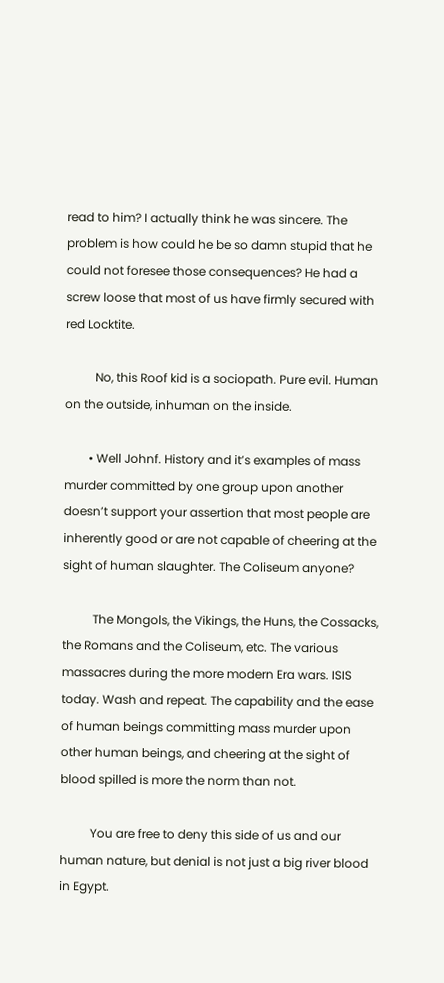read to him? I actually think he was sincere. The problem is how could he be so damn stupid that he could not foresee those consequences? He had a screw loose that most of us have firmly secured with red Locktite.

          No, this Roof kid is a sociopath. Pure evil. Human on the outside, inhuman on the inside.

        • Well Johnf. History and it’s examples of mass murder committed by one group upon another doesn’t support your assertion that most people are inherently good or are not capable of cheering at the sight of human slaughter. The Coliseum anyone?

          The Mongols, the Vikings, the Huns, the Cossacks, the Romans and the Coliseum, etc. The various massacres during the more modern Era wars. ISIS today. Wash and repeat. The capability and the ease of human beings committing mass murder upon other human beings, and cheering at the sight of blood spilled is more the norm than not.

          You are free to deny this side of us and our human nature, but denial is not just a big river blood in Egypt.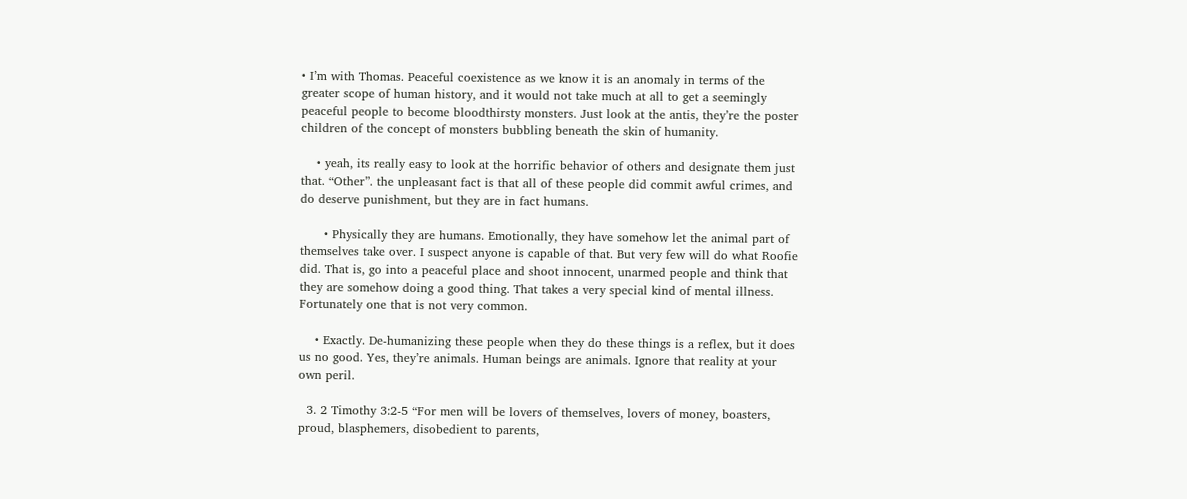• I’m with Thomas. Peaceful coexistence as we know it is an anomaly in terms of the greater scope of human history, and it would not take much at all to get a seemingly peaceful people to become bloodthirsty monsters. Just look at the antis, they’re the poster children of the concept of monsters bubbling beneath the skin of humanity.

    • yeah, its really easy to look at the horrific behavior of others and designate them just that. “Other”. the unpleasant fact is that all of these people did commit awful crimes, and do deserve punishment, but they are in fact humans.

      • Physically they are humans. Emotionally, they have somehow let the animal part of themselves take over. I suspect anyone is capable of that. But very few will do what Roofie did. That is, go into a peaceful place and shoot innocent, unarmed people and think that they are somehow doing a good thing. That takes a very special kind of mental illness. Fortunately one that is not very common.

    • Exactly. De-humanizing these people when they do these things is a reflex, but it does us no good. Yes, they’re animals. Human beings are animals. Ignore that reality at your own peril.

  3. 2 Timothy 3:2-5 “For men will be lovers of themselves, lovers of money, boasters, proud, blasphemers, disobedient to parents,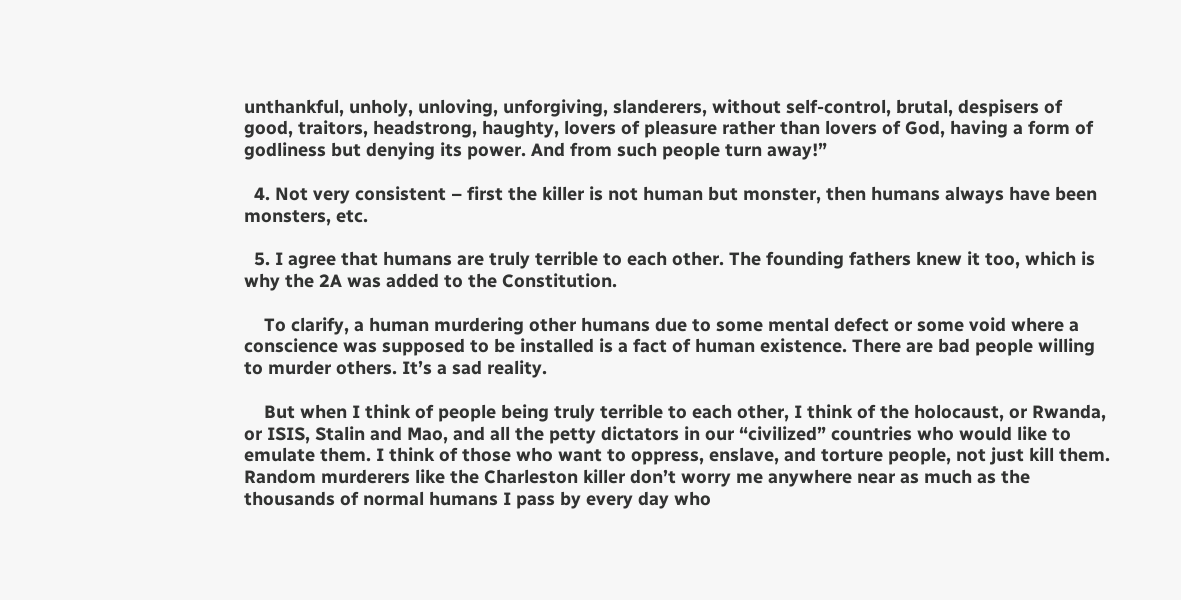unthankful, unholy, unloving, unforgiving, slanderers, without self-control, brutal, despisers of good, traitors, headstrong, haughty, lovers of pleasure rather than lovers of God, having a form of godliness but denying its power. And from such people turn away!”

  4. Not very consistent – first the killer is not human but monster, then humans always have been monsters, etc.

  5. I agree that humans are truly terrible to each other. The founding fathers knew it too, which is why the 2A was added to the Constitution.

    To clarify, a human murdering other humans due to some mental defect or some void where a conscience was supposed to be installed is a fact of human existence. There are bad people willing to murder others. It’s a sad reality.

    But when I think of people being truly terrible to each other, I think of the holocaust, or Rwanda, or ISIS, Stalin and Mao, and all the petty dictators in our “civilized” countries who would like to emulate them. I think of those who want to oppress, enslave, and torture people, not just kill them. Random murderers like the Charleston killer don’t worry me anywhere near as much as the thousands of normal humans I pass by every day who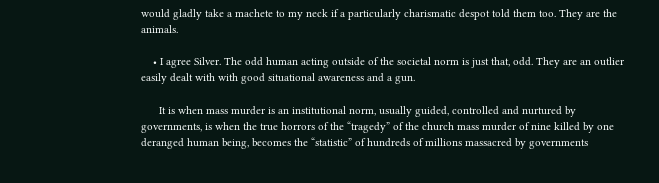would gladly take a machete to my neck if a particularly charismatic despot told them too. They are the animals.

    • I agree Silver. The odd human acting outside of the societal norm is just that, odd. They are an outlier easily dealt with with good situational awareness and a gun.

      It is when mass murder is an institutional norm, usually guided, controlled and nurtured by governments, is when the true horrors of the “tragedy” of the church mass murder of nine killed by one deranged human being, becomes the “statistic” of hundreds of millions massacred by governments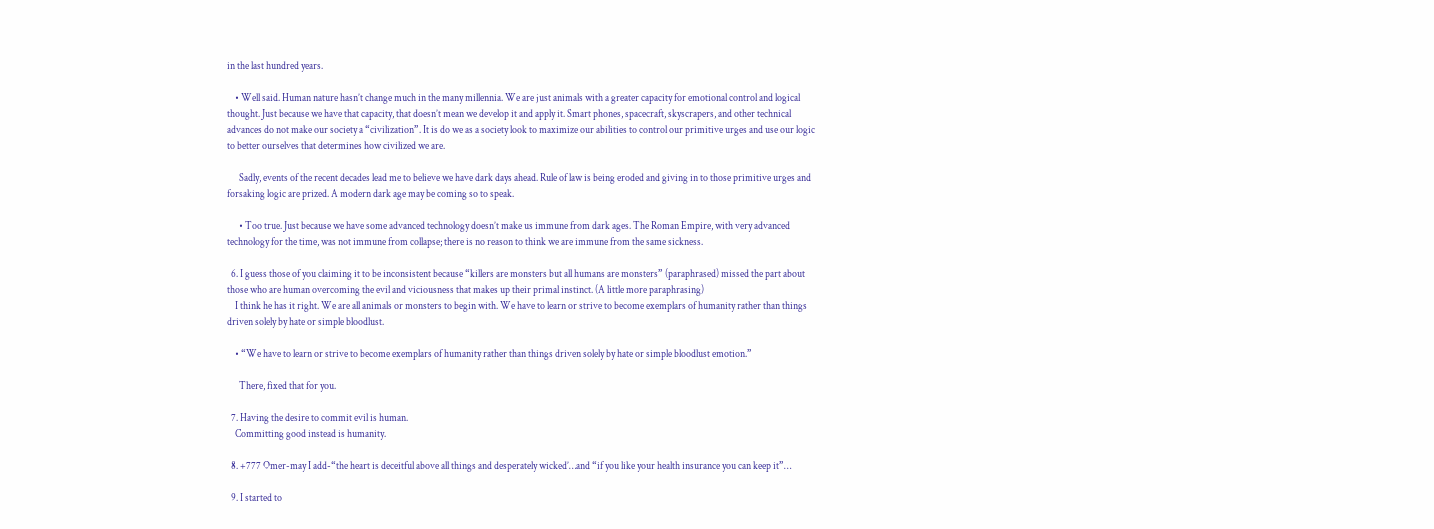in the last hundred years.

    • Well said. Human nature hasn’t change much in the many millennia. We are just animals with a greater capacity for emotional control and logical thought. Just because we have that capacity, that doesn’t mean we develop it and apply it. Smart phones, spacecraft, skyscrapers, and other technical advances do not make our society a “civilization”. It is do we as a society look to maximize our abilities to control our primitive urges and use our logic to better ourselves that determines how civilized we are.

      Sadly, events of the recent decades lead me to believe we have dark days ahead. Rule of law is being eroded and giving in to those primitive urges and forsaking logic are prized. A modern dark age may be coming so to speak.

      • Too true. Just because we have some advanced technology doesn’t make us immune from dark ages. The Roman Empire, with very advanced technology for the time, was not immune from collapse; there is no reason to think we are immune from the same sickness.

  6. I guess those of you claiming it to be inconsistent because “killers are monsters but all humans are monsters” (paraphrased) missed the part about those who are human overcoming the evil and viciousness that makes up their primal instinct. (A little more paraphrasing)
    I think he has it right. We are all animals or monsters to begin with. We have to learn or strive to become exemplars of humanity rather than things driven solely by hate or simple bloodlust.

    • “We have to learn or strive to become exemplars of humanity rather than things driven solely by hate or simple bloodlust emotion.”

      There, fixed that for you.

  7. Having the desire to commit evil is human.
    Committing good instead is humanity.

  8. +777 Omer-may I add-“the heart is deceitful above all things and desperately wicked’…and “if you like your health insurance you can keep it”…

  9. I started to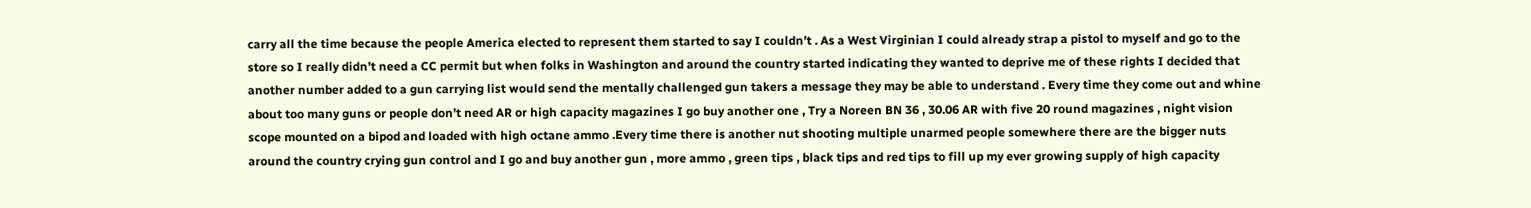carry all the time because the people America elected to represent them started to say I couldn’t . As a West Virginian I could already strap a pistol to myself and go to the store so I really didn’t need a CC permit but when folks in Washington and around the country started indicating they wanted to deprive me of these rights I decided that another number added to a gun carrying list would send the mentally challenged gun takers a message they may be able to understand . Every time they come out and whine about too many guns or people don’t need AR or high capacity magazines I go buy another one , Try a Noreen BN 36 , 30.06 AR with five 20 round magazines , night vision scope mounted on a bipod and loaded with high octane ammo .Every time there is another nut shooting multiple unarmed people somewhere there are the bigger nuts around the country crying gun control and I go and buy another gun , more ammo , green tips , black tips and red tips to fill up my ever growing supply of high capacity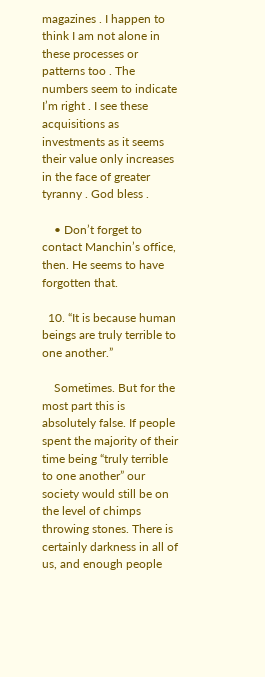magazines . I happen to think I am not alone in these processes or patterns too . The numbers seem to indicate I’m right . I see these acquisitions as investments as it seems their value only increases in the face of greater tyranny . God bless .

    • Don’t forget to contact Manchin’s office, then. He seems to have forgotten that.

  10. “It is because human beings are truly terrible to one another.”

    Sometimes. But for the most part this is absolutely false. If people spent the majority of their time being “truly terrible to one another” our society would still be on the level of chimps throwing stones. There is certainly darkness in all of us, and enough people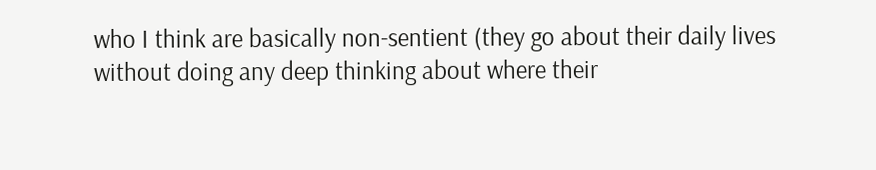who I think are basically non-sentient (they go about their daily lives without doing any deep thinking about where their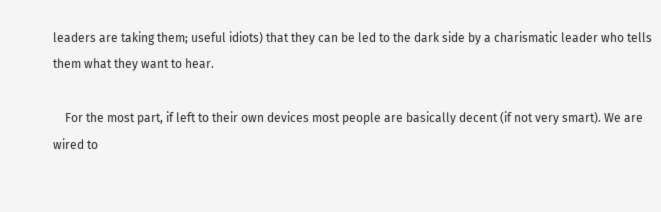leaders are taking them; useful idiots) that they can be led to the dark side by a charismatic leader who tells them what they want to hear.

    For the most part, if left to their own devices most people are basically decent (if not very smart). We are wired to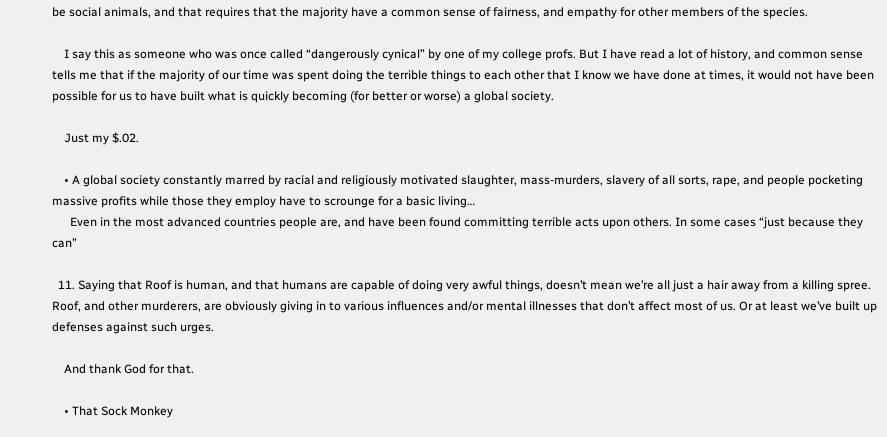be social animals, and that requires that the majority have a common sense of fairness, and empathy for other members of the species.

    I say this as someone who was once called “dangerously cynical” by one of my college profs. But I have read a lot of history, and common sense tells me that if the majority of our time was spent doing the terrible things to each other that I know we have done at times, it would not have been possible for us to have built what is quickly becoming (for better or worse) a global society.

    Just my $.02.

    • A global society constantly marred by racial and religiously motivated slaughter, mass-murders, slavery of all sorts, rape, and people pocketing massive profits while those they employ have to scrounge for a basic living…
      Even in the most advanced countries people are, and have been found committing terrible acts upon others. In some cases “just because they can”

  11. Saying that Roof is human, and that humans are capable of doing very awful things, doesn’t mean we’re all just a hair away from a killing spree. Roof, and other murderers, are obviously giving in to various influences and/or mental illnesses that don’t affect most of us. Or at least we’ve built up defenses against such urges.

    And thank God for that.

    • That Sock Monkey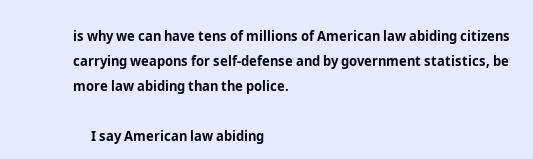is why we can have tens of millions of American law abiding citizens carrying weapons for self-defense and by government statistics, be more law abiding than the police.

      I say American law abiding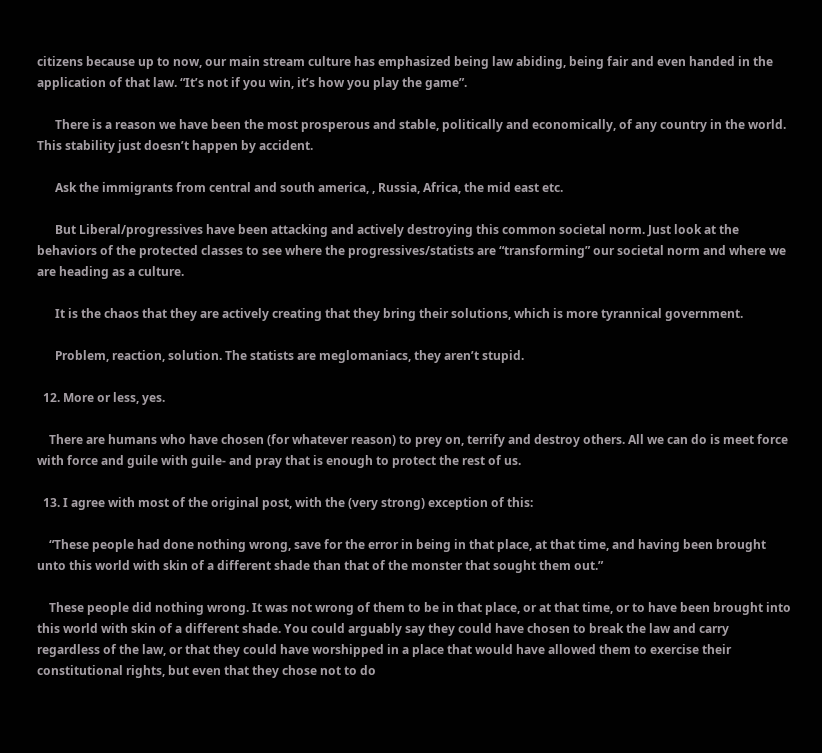citizens because up to now, our main stream culture has emphasized being law abiding, being fair and even handed in the application of that law. “It’s not if you win, it’s how you play the game”.

      There is a reason we have been the most prosperous and stable, politically and economically, of any country in the world. This stability just doesn’t happen by accident.

      Ask the immigrants from central and south america, , Russia, Africa, the mid east etc.

      But Liberal/progressives have been attacking and actively destroying this common societal norm. Just look at the behaviors of the protected classes to see where the progressives/statists are “transforming” our societal norm and where we are heading as a culture.

      It is the chaos that they are actively creating that they bring their solutions, which is more tyrannical government.

      Problem, reaction, solution. The statists are meglomaniacs, they aren’t stupid.

  12. More or less, yes.

    There are humans who have chosen (for whatever reason) to prey on, terrify and destroy others. All we can do is meet force with force and guile with guile- and pray that is enough to protect the rest of us.

  13. I agree with most of the original post, with the (very strong) exception of this:

    “These people had done nothing wrong, save for the error in being in that place, at that time, and having been brought unto this world with skin of a different shade than that of the monster that sought them out.”

    These people did nothing wrong. It was not wrong of them to be in that place, or at that time, or to have been brought into this world with skin of a different shade. You could arguably say they could have chosen to break the law and carry regardless of the law, or that they could have worshipped in a place that would have allowed them to exercise their constitutional rights, but even that they chose not to do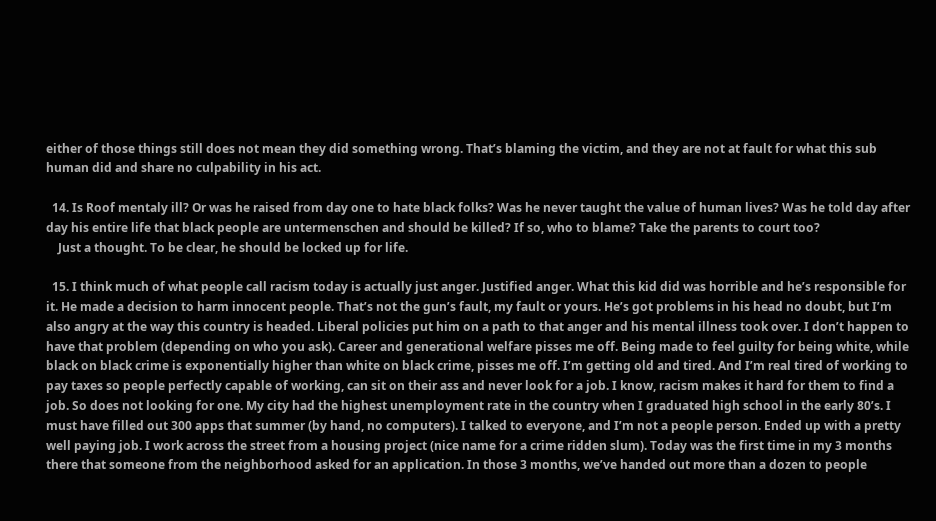either of those things still does not mean they did something wrong. That’s blaming the victim, and they are not at fault for what this sub human did and share no culpability in his act.

  14. Is Roof mentaly ill? Or was he raised from day one to hate black folks? Was he never taught the value of human lives? Was he told day after day his entire life that black people are untermenschen and should be killed? If so, who to blame? Take the parents to court too?
    Just a thought. To be clear, he should be locked up for life.

  15. I think much of what people call racism today is actually just anger. Justified anger. What this kid did was horrible and he’s responsible for it. He made a decision to harm innocent people. That’s not the gun’s fault, my fault or yours. He’s got problems in his head no doubt, but I’m also angry at the way this country is headed. Liberal policies put him on a path to that anger and his mental illness took over. I don’t happen to have that problem (depending on who you ask). Career and generational welfare pisses me off. Being made to feel guilty for being white, while black on black crime is exponentially higher than white on black crime, pisses me off. I’m getting old and tired. And I’m real tired of working to pay taxes so people perfectly capable of working, can sit on their ass and never look for a job. I know, racism makes it hard for them to find a job. So does not looking for one. My city had the highest unemployment rate in the country when I graduated high school in the early 80’s. I must have filled out 300 apps that summer (by hand, no computers). I talked to everyone, and I’m not a people person. Ended up with a pretty well paying job. I work across the street from a housing project (nice name for a crime ridden slum). Today was the first time in my 3 months there that someone from the neighborhood asked for an application. In those 3 months, we’ve handed out more than a dozen to people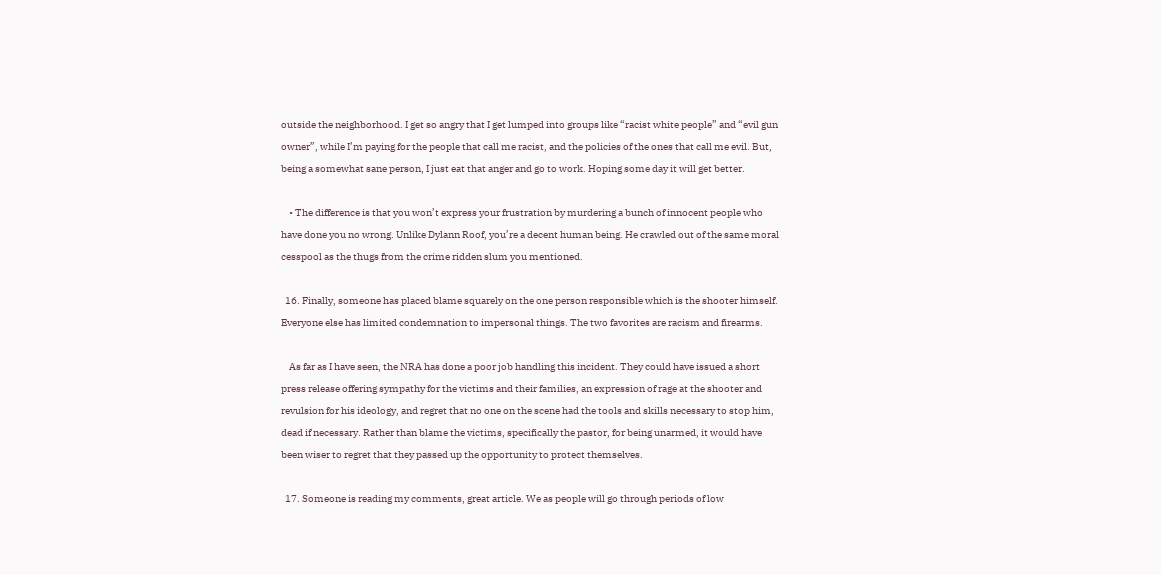outside the neighborhood. I get so angry that I get lumped into groups like “racist white people” and “evil gun owner”, while I’m paying for the people that call me racist, and the policies of the ones that call me evil. But, being a somewhat sane person, I just eat that anger and go to work. Hoping some day it will get better.

    • The difference is that you won’t express your frustration by murdering a bunch of innocent people who have done you no wrong. Unlike Dylann Roof, you’re a decent human being. He crawled out of the same moral cesspool as the thugs from the crime ridden slum you mentioned.

  16. Finally, someone has placed blame squarely on the one person responsible which is the shooter himself. Everyone else has limited condemnation to impersonal things. The two favorites are racism and firearms.

    As far as I have seen, the NRA has done a poor job handling this incident. They could have issued a short press release offering sympathy for the victims and their families, an expression of rage at the shooter and revulsion for his ideology, and regret that no one on the scene had the tools and skills necessary to stop him, dead if necessary. Rather than blame the victims, specifically the pastor, for being unarmed, it would have been wiser to regret that they passed up the opportunity to protect themselves.

  17. Someone is reading my comments, great article. We as people will go through periods of low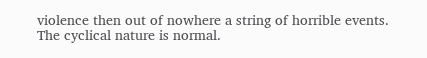violence then out of nowhere a string of horrible events. The cyclical nature is normal.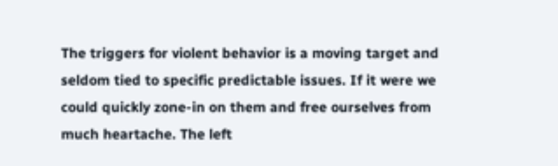The triggers for violent behavior is a moving target and seldom tied to specific predictable issues. If it were we could quickly zone-in on them and free ourselves from much heartache. The left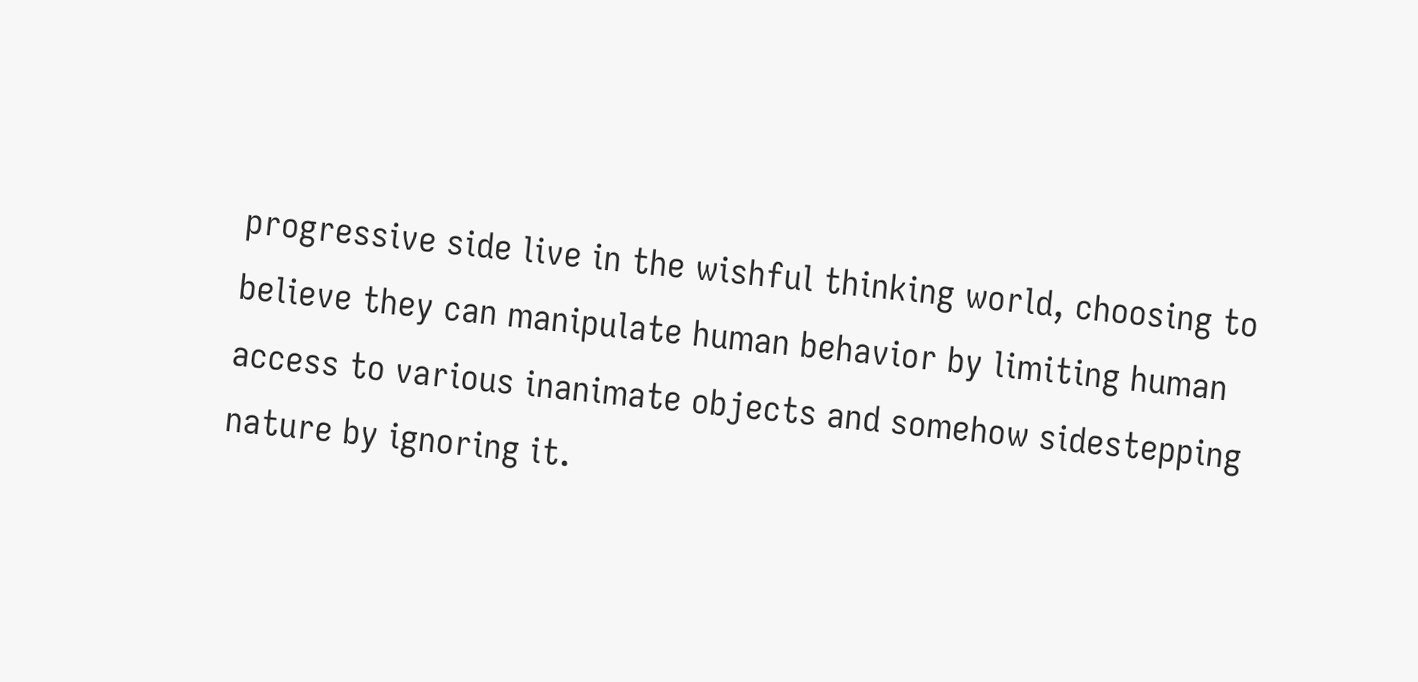progressive side live in the wishful thinking world, choosing to believe they can manipulate human behavior by limiting human access to various inanimate objects and somehow sidestepping nature by ignoring it.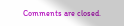Comments are closed.